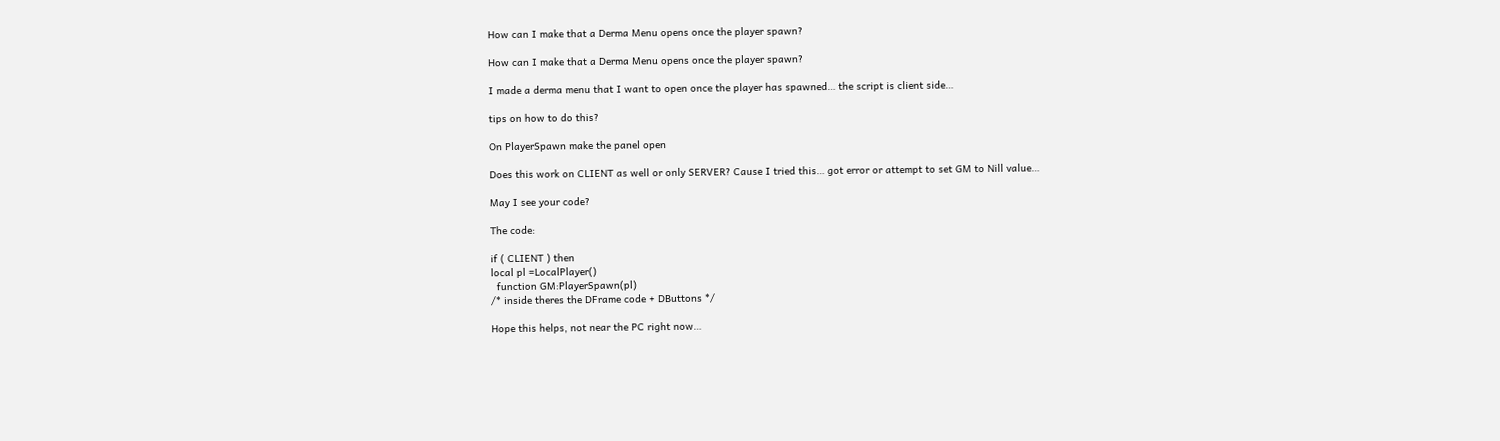How can I make that a Derma Menu opens once the player spawn?

How can I make that a Derma Menu opens once the player spawn?

I made a derma menu that I want to open once the player has spawned… the script is client side…

tips on how to do this?

On PlayerSpawn make the panel open

Does this work on CLIENT as well or only SERVER? Cause I tried this… got error or attempt to set GM to Nill value…

May I see your code?

The code:

if ( CLIENT ) then
local pl =LocalPlayer()
  function GM:PlayerSpawn(pl)
/* inside theres the DFrame code + DButtons */

Hope this helps, not near the PC right now…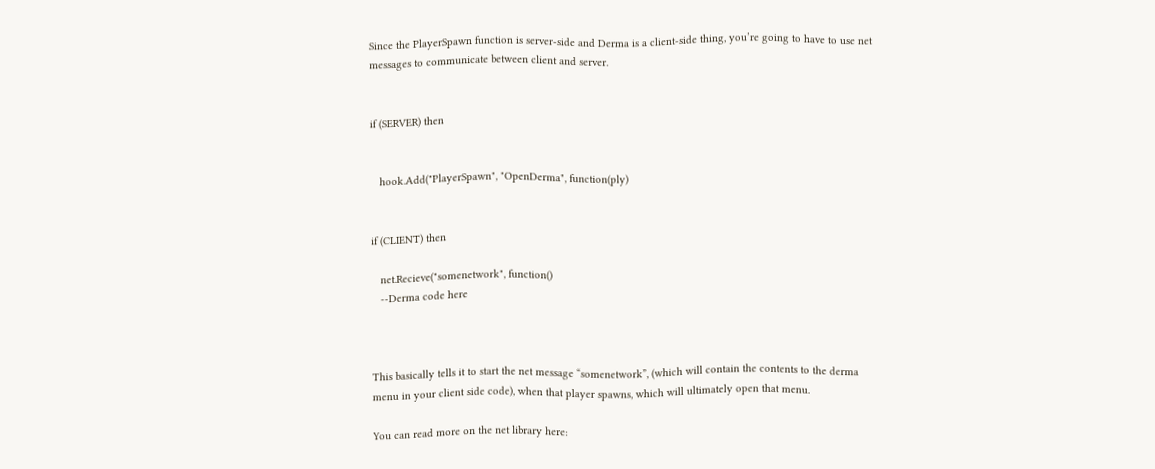Since the PlayerSpawn function is server-side and Derma is a client-side thing, you’re going to have to use net messages to communicate between client and server.


if (SERVER) then


   hook.Add("PlayerSpawn", "OpenDerma", function(ply)


if (CLIENT) then

   net.Recieve("somenetwork", function()
   --Derma code here



This basically tells it to start the net message “somenetwork”, (which will contain the contents to the derma menu in your client side code), when that player spawns, which will ultimately open that menu.

You can read more on the net library here: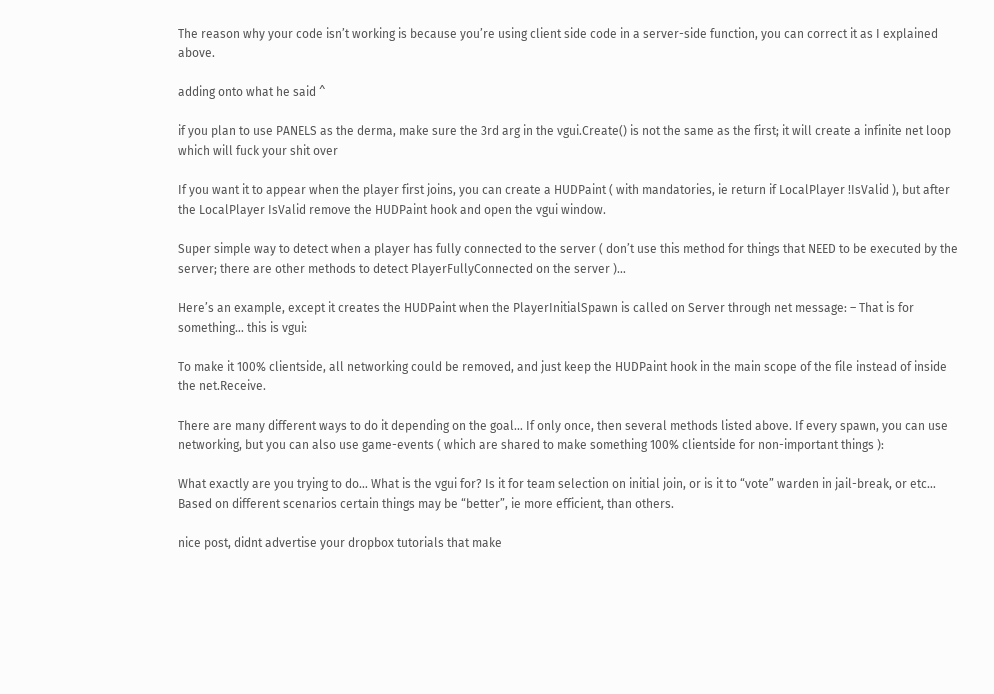The reason why your code isn’t working is because you’re using client side code in a server-side function, you can correct it as I explained above.

adding onto what he said ^

if you plan to use PANELS as the derma, make sure the 3rd arg in the vgui.Create() is not the same as the first; it will create a infinite net loop which will fuck your shit over

If you want it to appear when the player first joins, you can create a HUDPaint ( with mandatories, ie return if LocalPlayer !IsValid ), but after the LocalPlayer IsValid remove the HUDPaint hook and open the vgui window.

Super simple way to detect when a player has fully connected to the server ( don’t use this method for things that NEED to be executed by the server; there are other methods to detect PlayerFullyConnected on the server )…

Here’s an example, except it creates the HUDPaint when the PlayerInitialSpawn is called on Server through net message: – That is for something… this is vgui:

To make it 100% clientside, all networking could be removed, and just keep the HUDPaint hook in the main scope of the file instead of inside the net.Receive.

There are many different ways to do it depending on the goal… If only once, then several methods listed above. If every spawn, you can use networking, but you can also use game-events ( which are shared to make something 100% clientside for non-important things ):

What exactly are you trying to do… What is the vgui for? Is it for team selection on initial join, or is it to “vote” warden in jail-break, or etc… Based on different scenarios certain things may be “better”, ie more efficient, than others.

nice post, didnt advertise your dropbox tutorials that make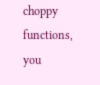choppy functions, you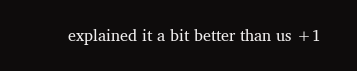explained it a bit better than us +1